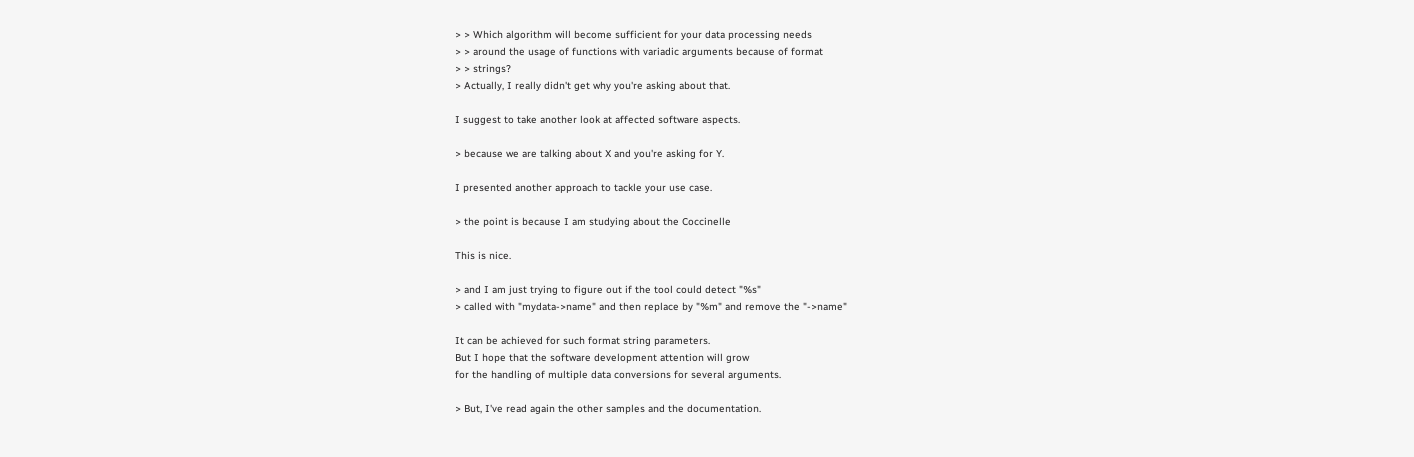> > Which algorithm will become sufficient for your data processing needs
> > around the usage of functions with variadic arguments because of format
> > strings?
> Actually, I really didn't get why you're asking about that.

I suggest to take another look at affected software aspects.

> because we are talking about X and you're asking for Y.

I presented another approach to tackle your use case.

> the point is because I am studying about the Coccinelle

This is nice.

> and I am just trying to figure out if the tool could detect "%s"
> called with "mydata->name" and then replace by "%m" and remove the "->name"

It can be achieved for such format string parameters.
But I hope that the software development attention will grow
for the handling of multiple data conversions for several arguments.

> But, I've read again the other samples and the documentation.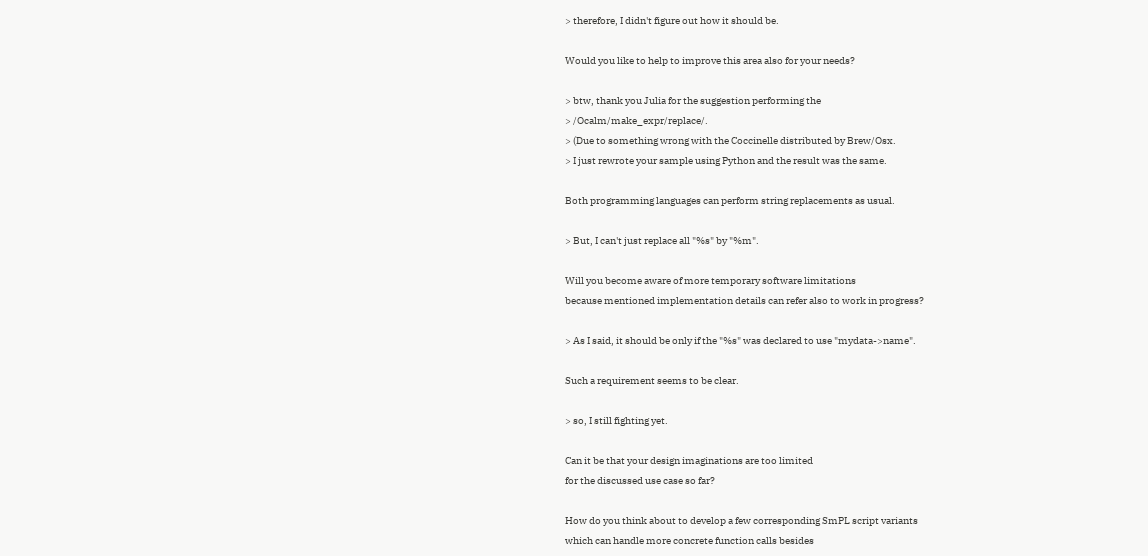> therefore, I didn't figure out how it should be.

Would you like to help to improve this area also for your needs?

> btw, thank you Julia for the suggestion performing the
> /Ocalm/make_expr/replace/.
> (Due to something wrong with the Coccinelle distributed by Brew/Osx.
> I just rewrote your sample using Python and the result was the same.

Both programming languages can perform string replacements as usual.

> But, I can't just replace all "%s" by "%m".

Will you become aware of more temporary software limitations
because mentioned implementation details can refer also to work in progress?

> As I said, it should be only if the "%s" was declared to use "mydata->name".

Such a requirement seems to be clear.

> so, I still fighting yet.

Can it be that your design imaginations are too limited
for the discussed use case so far?

How do you think about to develop a few corresponding SmPL script variants
which can handle more concrete function calls besides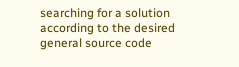searching for a solution
according to the desired general source code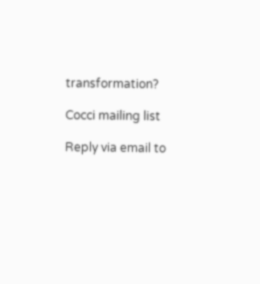transformation?

Cocci mailing list

Reply via email to